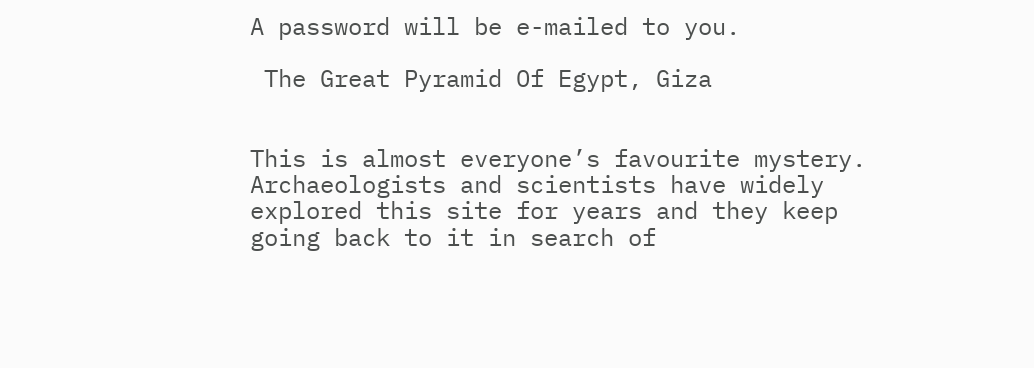A password will be e-mailed to you.

 The Great Pyramid Of Egypt, Giza


This is almost everyone’s favourite mystery. Archaeologists and scientists have widely explored this site for years and they keep going back to it in search of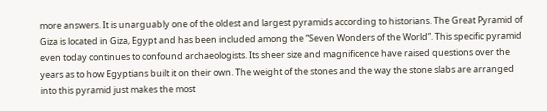more answers. It is unarguably one of the oldest and largest pyramids according to historians. The Great Pyramid of Giza is located in Giza, Egypt and has been included among the “Seven Wonders of the World”. This specific pyramid even today continues to confound archaeologists. Its sheer size and magnificence have raised questions over the years as to how Egyptians built it on their own. The weight of the stones and the way the stone slabs are arranged into this pyramid just makes the most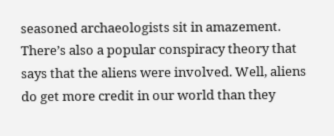seasoned archaeologists sit in amazement. There’s also a popular conspiracy theory that says that the aliens were involved. Well, aliens do get more credit in our world than they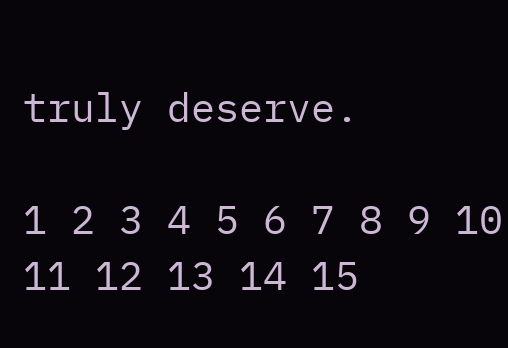truly deserve.

1 2 3 4 5 6 7 8 9 10 11 12 13 14 15